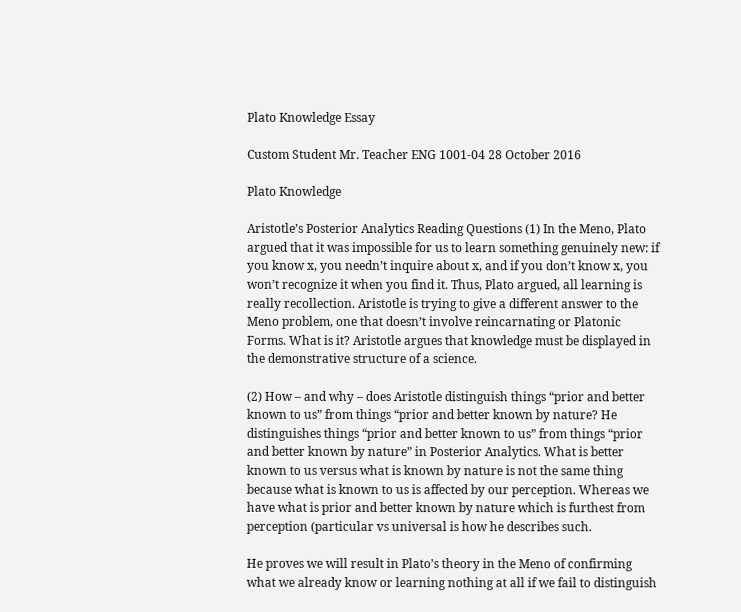Plato Knowledge Essay

Custom Student Mr. Teacher ENG 1001-04 28 October 2016

Plato Knowledge

Aristotle’s Posterior Analytics Reading Questions (1) In the Meno, Plato argued that it was impossible for us to learn something genuinely new: if you know x, you needn’t inquire about x, and if you don’t know x, you won’t recognize it when you find it. Thus, Plato argued, all learning is really recollection. Aristotle is trying to give a different answer to the Meno problem, one that doesn’t involve reincarnating or Platonic Forms. What is it? Aristotle argues that knowledge must be displayed in the demonstrative structure of a science.

(2) How – and why – does Aristotle distinguish things “prior and better known to us” from things “prior and better known by nature? He distinguishes things “prior and better known to us” from things “prior and better known by nature” in Posterior Analytics. What is better known to us versus what is known by nature is not the same thing because what is known to us is affected by our perception. Whereas we have what is prior and better known by nature which is furthest from perception (particular vs universal is how he describes such.

He proves we will result in Plato’s theory in the Meno of confirming what we already know or learning nothing at all if we fail to distinguish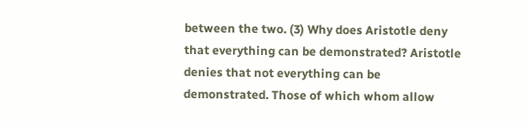between the two. (3) Why does Aristotle deny that everything can be demonstrated? Aristotle denies that not everything can be demonstrated. Those of which whom allow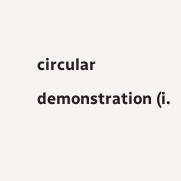circular demonstration (i.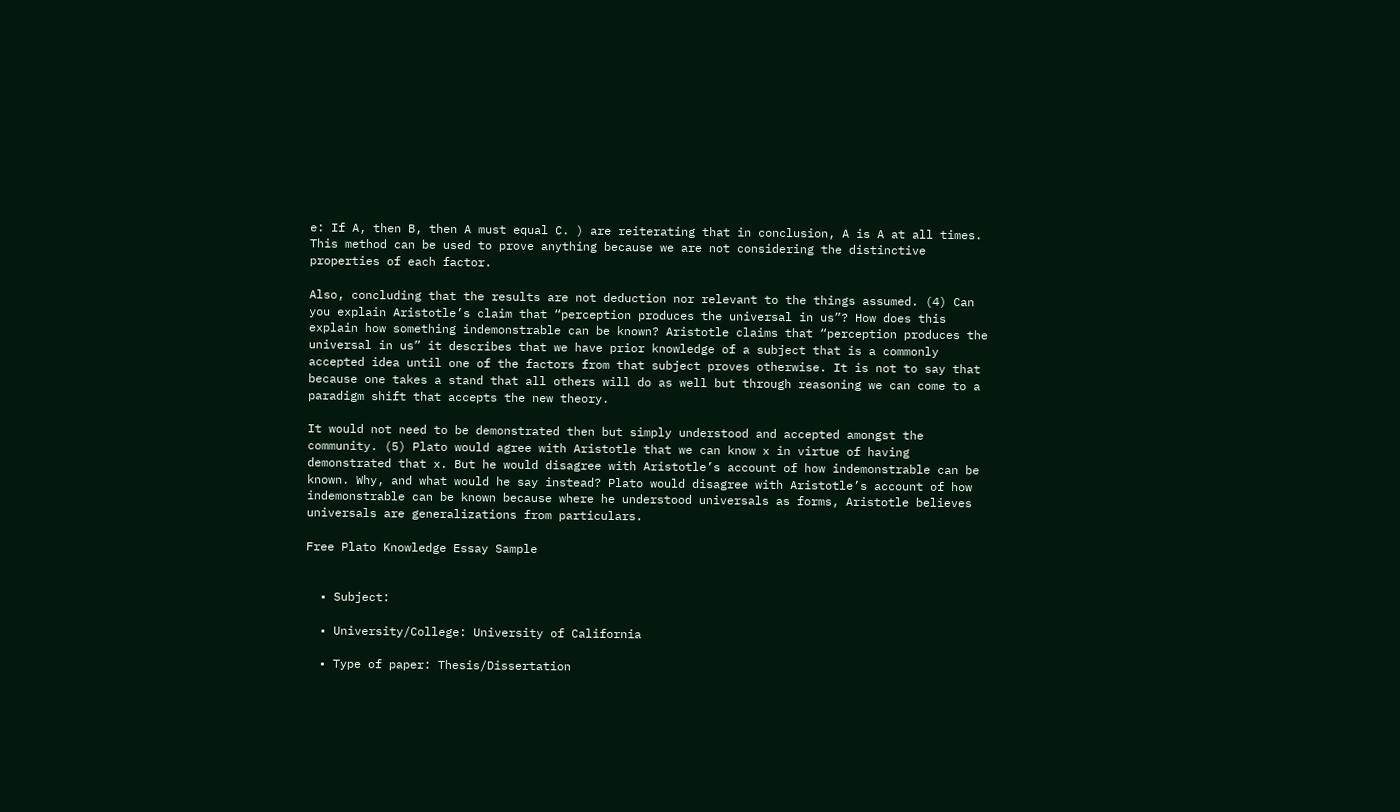e: If A, then B, then A must equal C. ) are reiterating that in conclusion, A is A at all times. This method can be used to prove anything because we are not considering the distinctive properties of each factor.

Also, concluding that the results are not deduction nor relevant to the things assumed. (4) Can you explain Aristotle’s claim that “perception produces the universal in us”? How does this explain how something indemonstrable can be known? Aristotle claims that “perception produces the universal in us” it describes that we have prior knowledge of a subject that is a commonly accepted idea until one of the factors from that subject proves otherwise. It is not to say that because one takes a stand that all others will do as well but through reasoning we can come to a paradigm shift that accepts the new theory.

It would not need to be demonstrated then but simply understood and accepted amongst the community. (5) Plato would agree with Aristotle that we can know x in virtue of having demonstrated that x. But he would disagree with Aristotle’s account of how indemonstrable can be known. Why, and what would he say instead? Plato would disagree with Aristotle’s account of how indemonstrable can be known because where he understood universals as forms, Aristotle believes universals are generalizations from particulars.

Free Plato Knowledge Essay Sample


  • Subject:

  • University/College: University of California

  • Type of paper: Thesis/Dissertation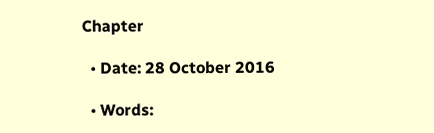Chapter

  • Date: 28 October 2016

  • Words: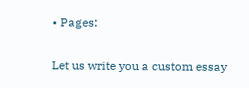• Pages:

Let us write you a custom essay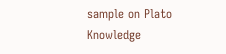sample on Plato Knowledge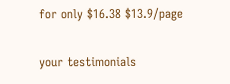for only $16.38 $13.9/page

your testimonials